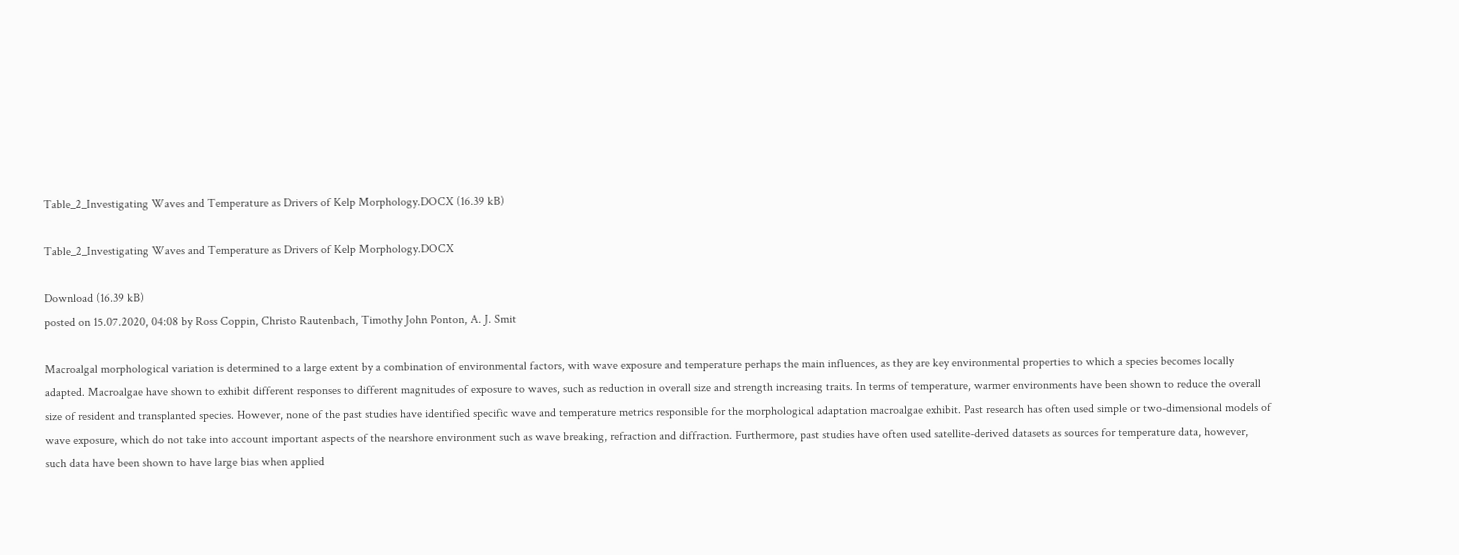Table_2_Investigating Waves and Temperature as Drivers of Kelp Morphology.DOCX (16.39 kB)

Table_2_Investigating Waves and Temperature as Drivers of Kelp Morphology.DOCX

Download (16.39 kB)
posted on 15.07.2020, 04:08 by Ross Coppin, Christo Rautenbach, Timothy John Ponton, A. J. Smit

Macroalgal morphological variation is determined to a large extent by a combination of environmental factors, with wave exposure and temperature perhaps the main influences, as they are key environmental properties to which a species becomes locally adapted. Macroalgae have shown to exhibit different responses to different magnitudes of exposure to waves, such as reduction in overall size and strength increasing traits. In terms of temperature, warmer environments have been shown to reduce the overall size of resident and transplanted species. However, none of the past studies have identified specific wave and temperature metrics responsible for the morphological adaptation macroalgae exhibit. Past research has often used simple or two-dimensional models of wave exposure, which do not take into account important aspects of the nearshore environment such as wave breaking, refraction and diffraction. Furthermore, past studies have often used satellite-derived datasets as sources for temperature data, however, such data have been shown to have large bias when applied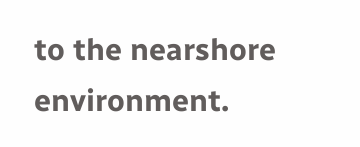to the nearshore environment.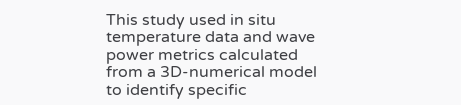This study used in situ temperature data and wave power metrics calculated from a 3D-numerical model to identify specific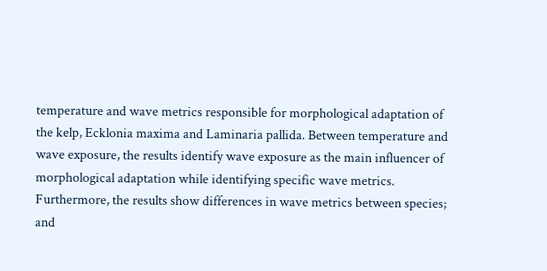temperature and wave metrics responsible for morphological adaptation of the kelp, Ecklonia maxima and Laminaria pallida. Between temperature and wave exposure, the results identify wave exposure as the main influencer of morphological adaptation while identifying specific wave metrics. Furthermore, the results show differences in wave metrics between species; and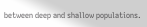between deep and shallow populations.